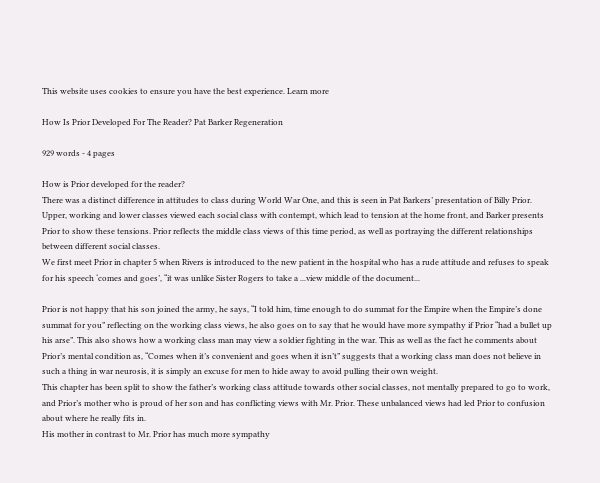This website uses cookies to ensure you have the best experience. Learn more

How Is Prior Developed For The Reader? Pat Barker Regeneration

929 words - 4 pages

How is Prior developed for the reader?
There was a distinct difference in attitudes to class during World War One, and this is seen in Pat Barkers’ presentation of Billy Prior. Upper, working and lower classes viewed each social class with contempt, which lead to tension at the home front, and Barker presents Prior to show these tensions. Prior reflects the middle class views of this time period, as well as portraying the different relationships between different social classes.
We first meet Prior in chapter 5 when Rivers is introduced to the new patient in the hospital who has a rude attitude and refuses to speak for his speech ‘comes and goes’, “it was unlike Sister Rogers to take a ...view middle of the document...

Prior is not happy that his son joined the army, he says, “I told him, time enough to do summat for the Empire when the Empire’s done summat for you” reflecting on the working class views, he also goes on to say that he would have more sympathy if Prior “had a bullet up his arse”. This also shows how a working class man may view a soldier fighting in the war. This as well as the fact he comments about Prior’s mental condition as, “Comes when it’s convenient and goes when it isn’t” suggests that a working class man does not believe in such a thing in war neurosis, it is simply an excuse for men to hide away to avoid pulling their own weight.
This chapter has been split to show the father’s working class attitude towards other social classes, not mentally prepared to go to work, and Prior’s mother who is proud of her son and has conflicting views with Mr. Prior. These unbalanced views had led Prior to confusion about where he really fits in.
His mother in contrast to Mr. Prior has much more sympathy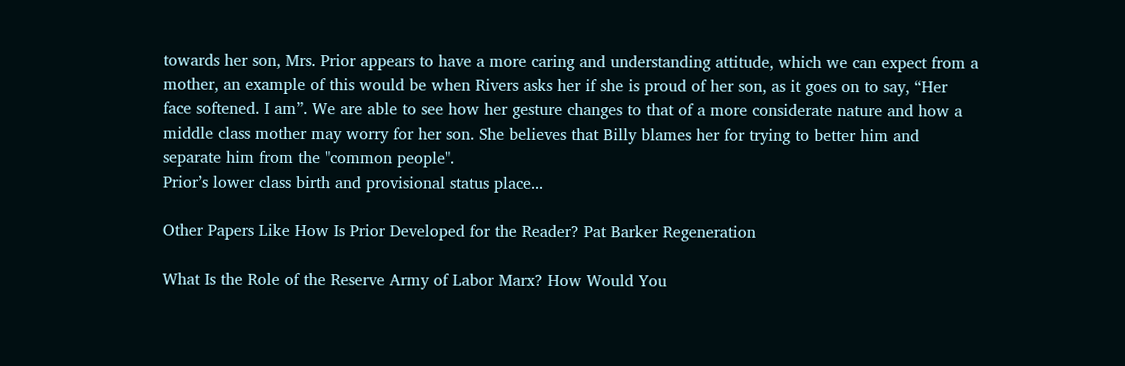towards her son, Mrs. Prior appears to have a more caring and understanding attitude, which we can expect from a mother, an example of this would be when Rivers asks her if she is proud of her son, as it goes on to say, “Her face softened. I am”. We are able to see how her gesture changes to that of a more considerate nature and how a middle class mother may worry for her son. She believes that Billy blames her for trying to better him and separate him from the "common people".
Prior’s lower class birth and provisional status place...

Other Papers Like How Is Prior Developed for the Reader? Pat Barker Regeneration

What Is the Role of the Reserve Army of Labor Marx? How Would You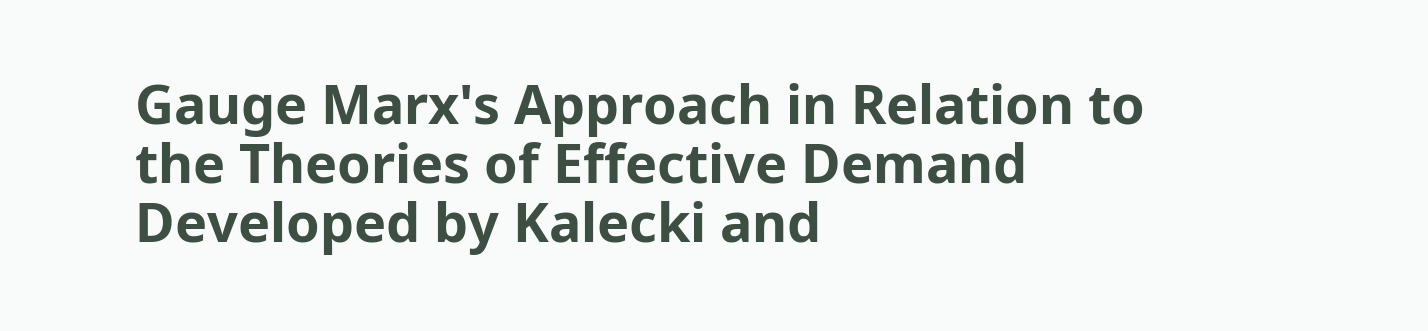Gauge Marx's Approach in Relation to the Theories of Effective Demand Developed by Kalecki and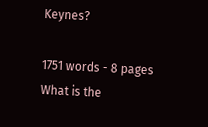Keynes?

1751 words - 8 pages What is the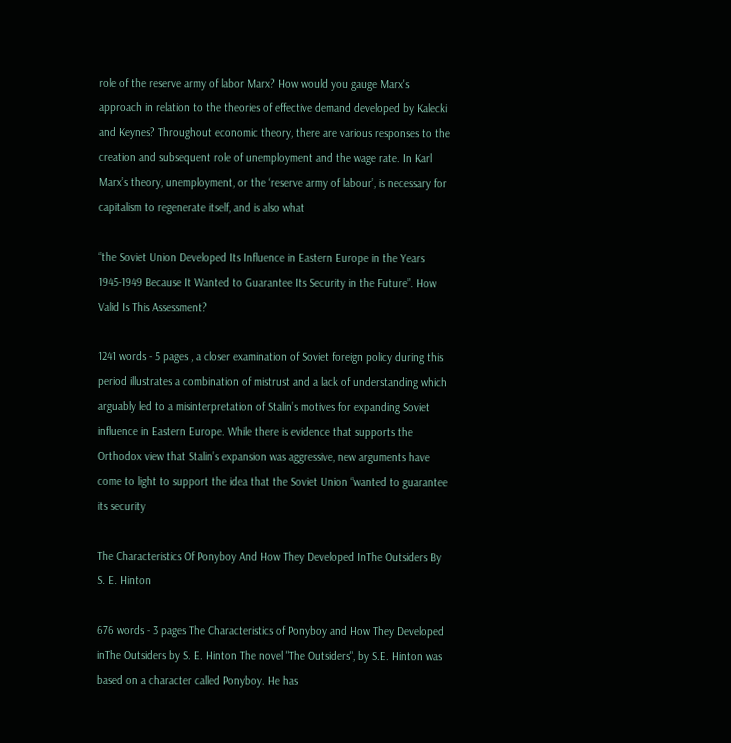role of the reserve army of labor Marx? How would you gauge Marx's approach in relation to the theories of effective demand developed by Kalecki and Keynes? Throughout economic theory, there are various responses to the creation and subsequent role of unemployment and the wage rate. In Karl Marx’s theory, unemployment, or the ‘reserve army of labour’, is necessary for capitalism to regenerate itself, and is also what

“the Soviet Union Developed Its Influence in Eastern Europe in the Years 1945-1949 Because It Wanted to Guarantee Its Security in the Future”. How Valid Is This Assessment?

1241 words - 5 pages , a closer examination of Soviet foreign policy during this period illustrates a combination of mistrust and a lack of understanding which arguably led to a misinterpretation of Stalin’s motives for expanding Soviet influence in Eastern Europe. While there is evidence that supports the Orthodox view that Stalin’s expansion was aggressive, new arguments have come to light to support the idea that the Soviet Union “wanted to guarantee its security

The Characteristics Of Ponyboy And How They Developed InThe Outsiders By S. E. Hinton

676 words - 3 pages The Characteristics of Ponyboy and How They Developed inThe Outsiders by S. E. Hinton The novel "The Outsiders", by S.E. Hinton was based on a character called Ponyboy. He has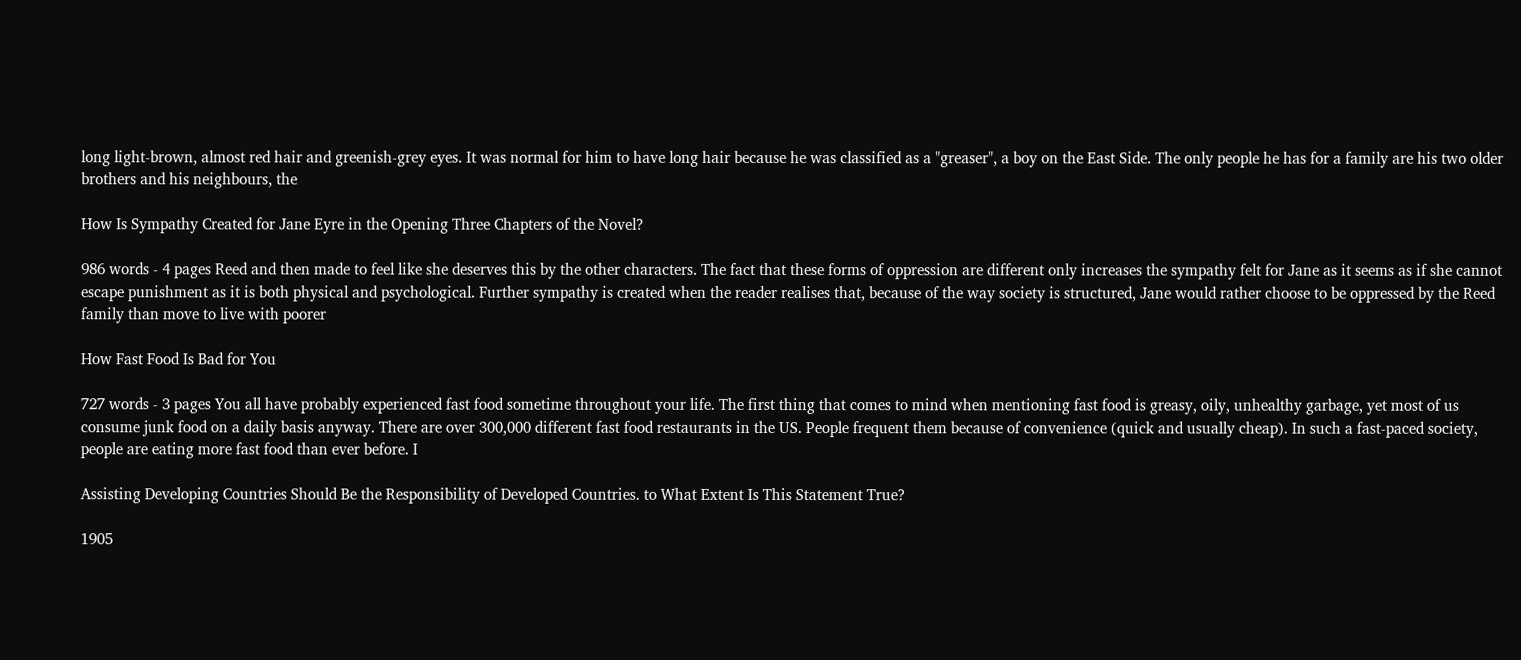long light-brown, almost red hair and greenish-grey eyes. It was normal for him to have long hair because he was classified as a "greaser", a boy on the East Side. The only people he has for a family are his two older brothers and his neighbours, the

How Is Sympathy Created for Jane Eyre in the Opening Three Chapters of the Novel?

986 words - 4 pages Reed and then made to feel like she deserves this by the other characters. The fact that these forms of oppression are different only increases the sympathy felt for Jane as it seems as if she cannot escape punishment as it is both physical and psychological. Further sympathy is created when the reader realises that, because of the way society is structured, Jane would rather choose to be oppressed by the Reed family than move to live with poorer

How Fast Food Is Bad for You

727 words - 3 pages You all have probably experienced fast food sometime throughout your life. The first thing that comes to mind when mentioning fast food is greasy, oily, unhealthy garbage, yet most of us consume junk food on a daily basis anyway. There are over 300,000 different fast food restaurants in the US. People frequent them because of convenience (quick and usually cheap). In such a fast-paced society, people are eating more fast food than ever before. I

Assisting Developing Countries Should Be the Responsibility of Developed Countries. to What Extent Is This Statement True?

1905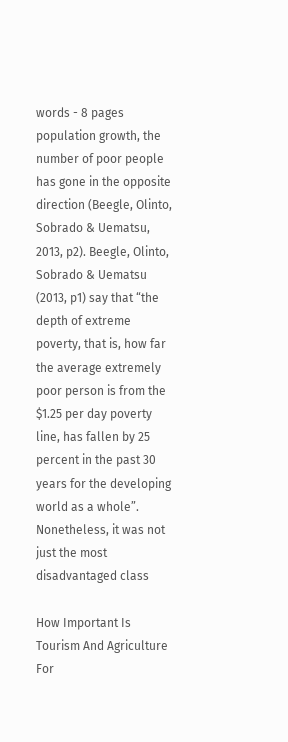words - 8 pages population growth, the number of poor people has gone in the opposite direction (Beegle, Olinto, Sobrado & Uematsu, 2013, p2). Beegle, Olinto, Sobrado & Uematsu (2013, p1) say that “the depth of extreme poverty, that is, how far the average extremely poor person is from the $1.25 per day poverty line, has fallen by 25 percent in the past 30 years for the developing world as a whole”. Nonetheless, it was not just the most disadvantaged class

How Important Is Tourism And Agriculture For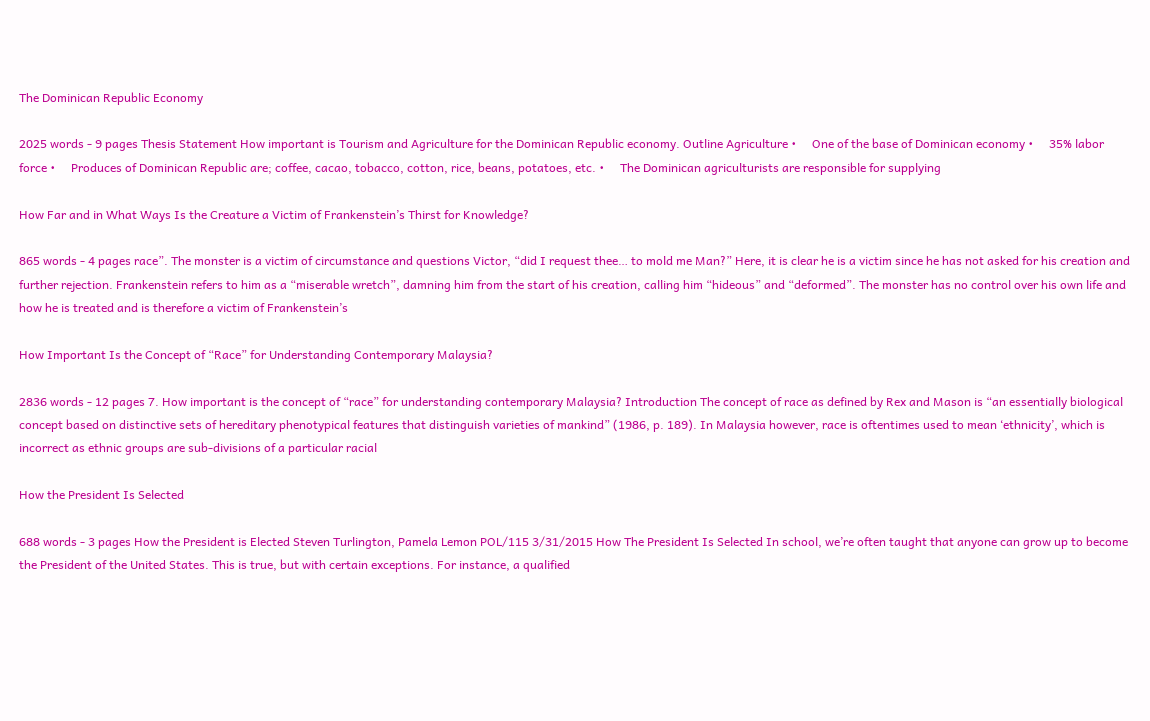The Dominican Republic Economy

2025 words - 9 pages Thesis Statement How important is Tourism and Agriculture for the Dominican Republic economy. Outline Agriculture •     One of the base of Dominican economy •     35% labor force •     Produces of Dominican Republic are; coffee, cacao, tobacco, cotton, rice, beans, potatoes, etc. •     The Dominican agriculturists are responsible for supplying

How Far and in What Ways Is the Creature a Victim of Frankenstein’s Thirst for Knowledge?

865 words - 4 pages race”. The monster is a victim of circumstance and questions Victor, “did I request thee… to mold me Man?” Here, it is clear he is a victim since he has not asked for his creation and further rejection. Frankenstein refers to him as a “miserable wretch”, damning him from the start of his creation, calling him “hideous” and “deformed”. The monster has no control over his own life and how he is treated and is therefore a victim of Frankenstein’s

How Important Is the Concept of “Race” for Understanding Contemporary Malaysia?

2836 words - 12 pages 7. How important is the concept of “race” for understanding contemporary Malaysia? Introduction The concept of race as defined by Rex and Mason is “an essentially biological concept based on distinctive sets of hereditary phenotypical features that distinguish varieties of mankind” (1986, p. 189). In Malaysia however, race is oftentimes used to mean ‘ethnicity’, which is incorrect as ethnic groups are sub-divisions of a particular racial

How the President Is Selected

688 words - 3 pages How the President is Elected Steven Turlington, Pamela Lemon POL/115 3/31/2015 How The President Is Selected In school, we’re often taught that anyone can grow up to become the President of the United States. This is true, but with certain exceptions. For instance, a qualified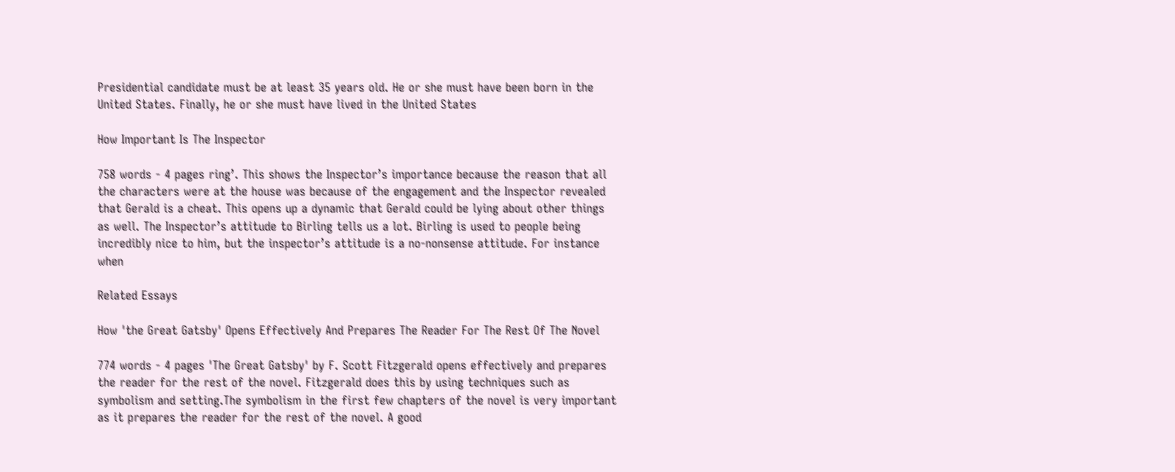Presidential candidate must be at least 35 years old. He or she must have been born in the United States. Finally, he or she must have lived in the United States

How Important Is The Inspector

758 words - 4 pages ring’. This shows the Inspector’s importance because the reason that all the characters were at the house was because of the engagement and the Inspector revealed that Gerald is a cheat. This opens up a dynamic that Gerald could be lying about other things as well. The Inspector’s attitude to Birling tells us a lot. Birling is used to people being incredibly nice to him, but the inspector’s attitude is a no-nonsense attitude. For instance when

Related Essays

How 'the Great Gatsby' Opens Effectively And Prepares The Reader For The Rest Of The Novel

774 words - 4 pages 'The Great Gatsby' by F. Scott Fitzgerald opens effectively and prepares the reader for the rest of the novel. Fitzgerald does this by using techniques such as symbolism and setting.The symbolism in the first few chapters of the novel is very important as it prepares the reader for the rest of the novel. A good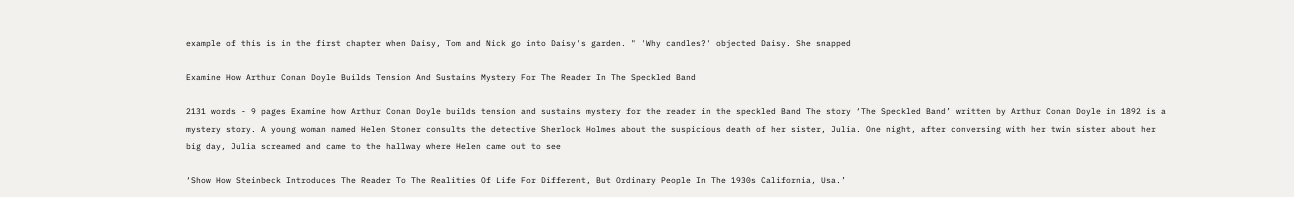example of this is in the first chapter when Daisy, Tom and Nick go into Daisy's garden. " 'Why candles?' objected Daisy. She snapped

Examine How Arthur Conan Doyle Builds Tension And Sustains Mystery For The Reader In The Speckled Band

2131 words - 9 pages Examine how Arthur Conan Doyle builds tension and sustains mystery for the reader in the speckled Band The story ‘The Speckled Band’ written by Arthur Conan Doyle in 1892 is a mystery story. A young woman named Helen Stoner consults the detective Sherlock Holmes about the suspicious death of her sister, Julia. One night, after conversing with her twin sister about her big day, Julia screamed and came to the hallway where Helen came out to see

‘Show How Steinbeck Introduces The Reader To The Realities Of Life For Different, But Ordinary People In The 1930s California, Usa.’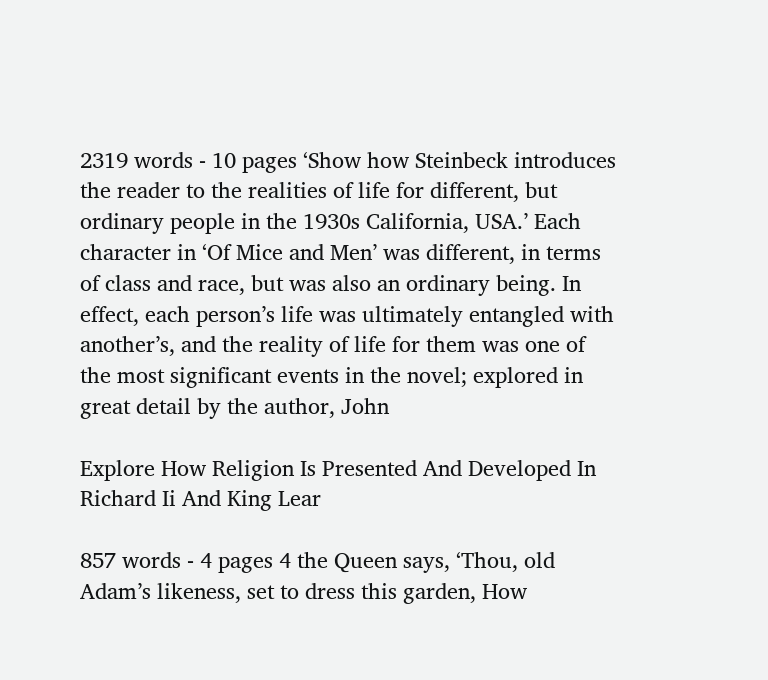2319 words - 10 pages ‘Show how Steinbeck introduces the reader to the realities of life for different, but ordinary people in the 1930s California, USA.’ Each character in ‘Of Mice and Men’ was different, in terms of class and race, but was also an ordinary being. In effect, each person’s life was ultimately entangled with another’s, and the reality of life for them was one of the most significant events in the novel; explored in great detail by the author, John

Explore How Religion Is Presented And Developed In Richard Ii And King Lear

857 words - 4 pages 4 the Queen says, ‘Thou, old Adam’s likeness, set to dress this garden, How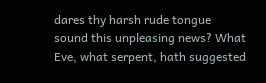dares thy harsh rude tongue sound this unpleasing news? What Eve, what serpent, hath suggested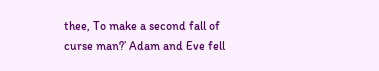thee, To make a second fall of curse man?’ Adam and Eve fell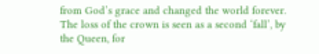from God’s grace and changed the world forever. The loss of the crown is seen as a second ‘fall’, by the Queen, for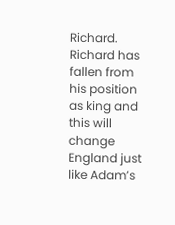Richard. Richard has fallen from his position as king and this will change England just like Adam’s